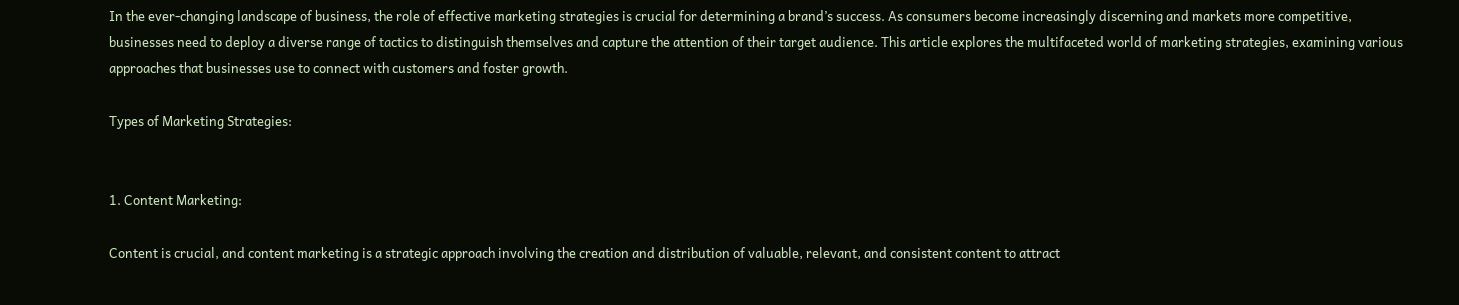In the ever-changing landscape of business, the role of effective marketing strategies is crucial for determining a brand’s success. As consumers become increasingly discerning and markets more competitive, businesses need to deploy a diverse range of tactics to distinguish themselves and capture the attention of their target audience. This article explores the multifaceted world of marketing strategies, examining various approaches that businesses use to connect with customers and foster growth.

Types of Marketing Strategies:


1. Content Marketing:

Content is crucial, and content marketing is a strategic approach involving the creation and distribution of valuable, relevant, and consistent content to attract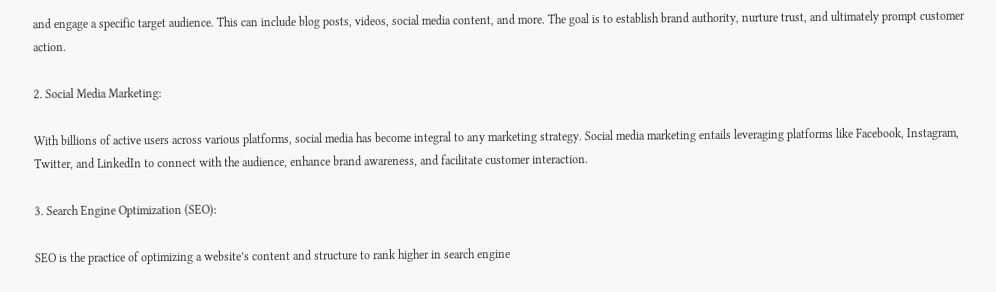and engage a specific target audience. This can include blog posts, videos, social media content, and more. The goal is to establish brand authority, nurture trust, and ultimately prompt customer action.

2. Social Media Marketing:

With billions of active users across various platforms, social media has become integral to any marketing strategy. Social media marketing entails leveraging platforms like Facebook, Instagram, Twitter, and LinkedIn to connect with the audience, enhance brand awareness, and facilitate customer interaction.

3. Search Engine Optimization (SEO):

SEO is the practice of optimizing a website’s content and structure to rank higher in search engine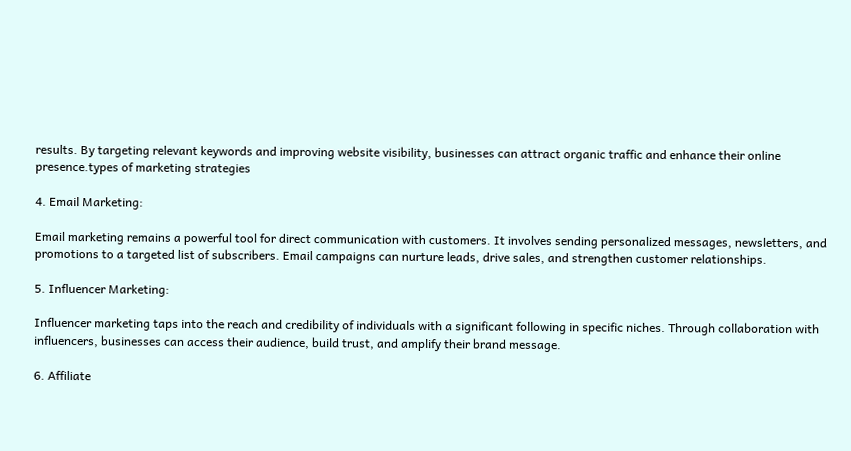results. By targeting relevant keywords and improving website visibility, businesses can attract organic traffic and enhance their online presence.types of marketing strategies

4. Email Marketing:

Email marketing remains a powerful tool for direct communication with customers. It involves sending personalized messages, newsletters, and promotions to a targeted list of subscribers. Email campaigns can nurture leads, drive sales, and strengthen customer relationships.

5. Influencer Marketing:

Influencer marketing taps into the reach and credibility of individuals with a significant following in specific niches. Through collaboration with influencers, businesses can access their audience, build trust, and amplify their brand message.

6. Affiliate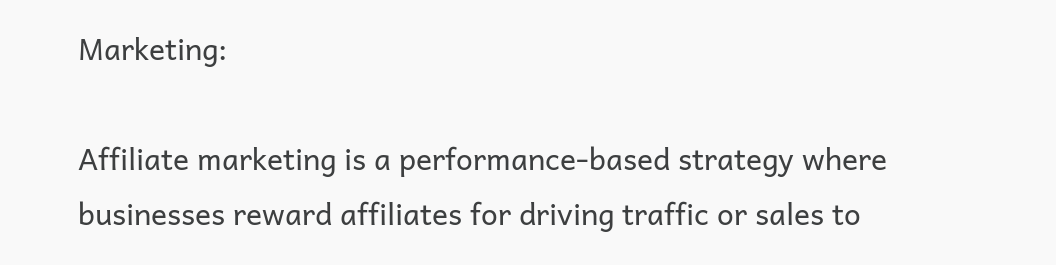Marketing:

Affiliate marketing is a performance-based strategy where businesses reward affiliates for driving traffic or sales to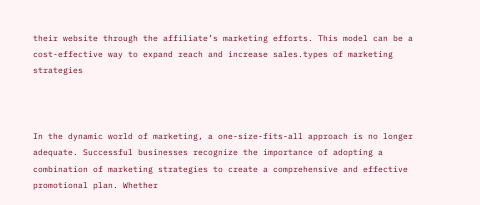their website through the affiliate’s marketing efforts. This model can be a cost-effective way to expand reach and increase sales.types of marketing strategies



In the dynamic world of marketing, a one-size-fits-all approach is no longer adequate. Successful businesses recognize the importance of adopting a combination of marketing strategies to create a comprehensive and effective promotional plan. Whether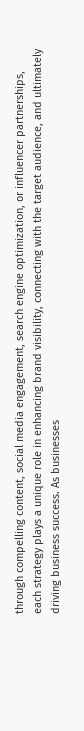through compelling content, social media engagement, search engine optimization, or influencer partnerships, each strategy plays a unique role in enhancing brand visibility, connecting with the target audience, and ultimately driving business success. As businesses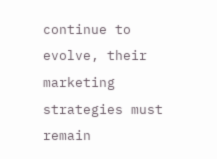continue to evolve, their marketing strategies must remain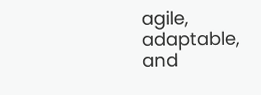agile, adaptable, and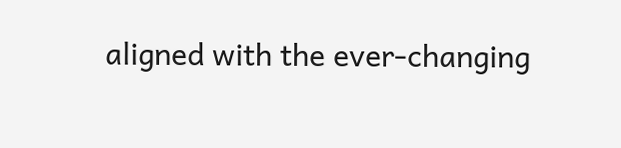aligned with the ever-changing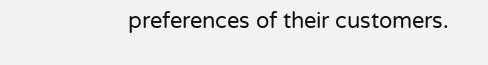preferences of their customers.